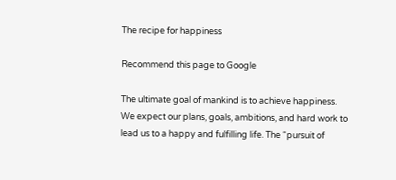The recipe for happiness

Recommend this page to Google

The ultimate goal of mankind is to achieve happiness. We expect our plans, goals, ambitions, and hard work to lead us to a happy and fulfilling life. The “pursuit of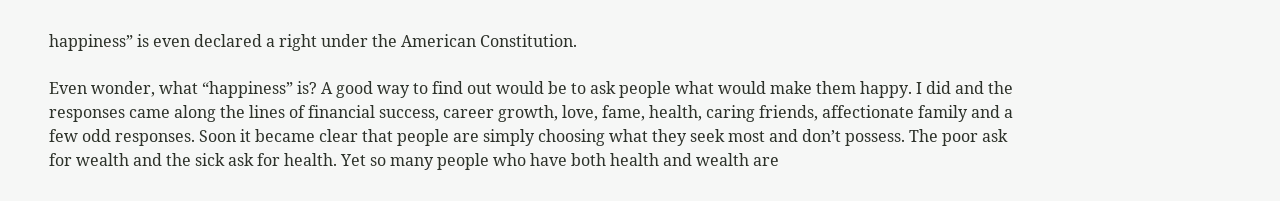happiness” is even declared a right under the American Constitution.

Even wonder, what “happiness” is? A good way to find out would be to ask people what would make them happy. I did and the responses came along the lines of financial success, career growth, love, fame, health, caring friends, affectionate family and a few odd responses. Soon it became clear that people are simply choosing what they seek most and don’t possess. The poor ask for wealth and the sick ask for health. Yet so many people who have both health and wealth are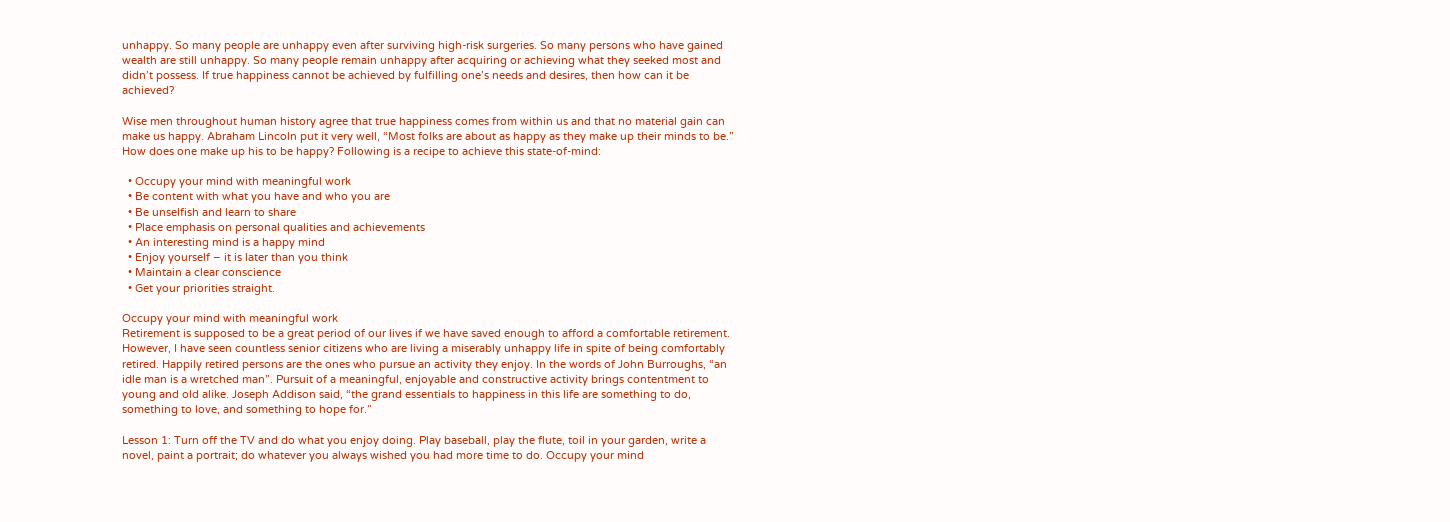unhappy. So many people are unhappy even after surviving high-risk surgeries. So many persons who have gained wealth are still unhappy. So many people remain unhappy after acquiring or achieving what they seeked most and didn’t possess. If true happiness cannot be achieved by fulfilling one’s needs and desires, then how can it be achieved?

Wise men throughout human history agree that true happiness comes from within us and that no material gain can make us happy. Abraham Lincoln put it very well, “Most folks are about as happy as they make up their minds to be.” How does one make up his to be happy? Following is a recipe to achieve this state-of-mind:

  • Occupy your mind with meaningful work
  • Be content with what you have and who you are
  • Be unselfish and learn to share
  • Place emphasis on personal qualities and achievements
  • An interesting mind is a happy mind
  • Enjoy yourself – it is later than you think
  • Maintain a clear conscience
  • Get your priorities straight.

Occupy your mind with meaningful work
Retirement is supposed to be a great period of our lives if we have saved enough to afford a comfortable retirement. However, I have seen countless senior citizens who are living a miserably unhappy life in spite of being comfortably retired. Happily retired persons are the ones who pursue an activity they enjoy. In the words of John Burroughs, “an idle man is a wretched man”. Pursuit of a meaningful, enjoyable and constructive activity brings contentment to young and old alike. Joseph Addison said, “the grand essentials to happiness in this life are something to do, something to love, and something to hope for.”

Lesson 1: Turn off the TV and do what you enjoy doing. Play baseball, play the flute, toil in your garden, write a novel, paint a portrait; do whatever you always wished you had more time to do. Occupy your mind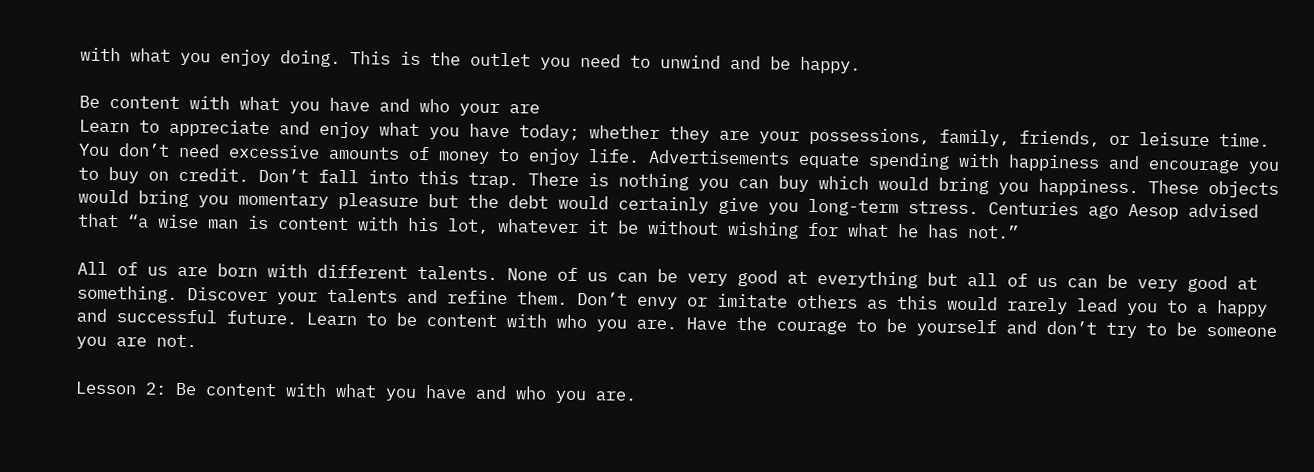with what you enjoy doing. This is the outlet you need to unwind and be happy.

Be content with what you have and who your are
Learn to appreciate and enjoy what you have today; whether they are your possessions, family, friends, or leisure time. You don’t need excessive amounts of money to enjoy life. Advertisements equate spending with happiness and encourage you to buy on credit. Don’t fall into this trap. There is nothing you can buy which would bring you happiness. These objects would bring you momentary pleasure but the debt would certainly give you long-term stress. Centuries ago Aesop advised that “a wise man is content with his lot, whatever it be without wishing for what he has not.”

All of us are born with different talents. None of us can be very good at everything but all of us can be very good at something. Discover your talents and refine them. Don’t envy or imitate others as this would rarely lead you to a happy and successful future. Learn to be content with who you are. Have the courage to be yourself and don’t try to be someone you are not.

Lesson 2: Be content with what you have and who you are.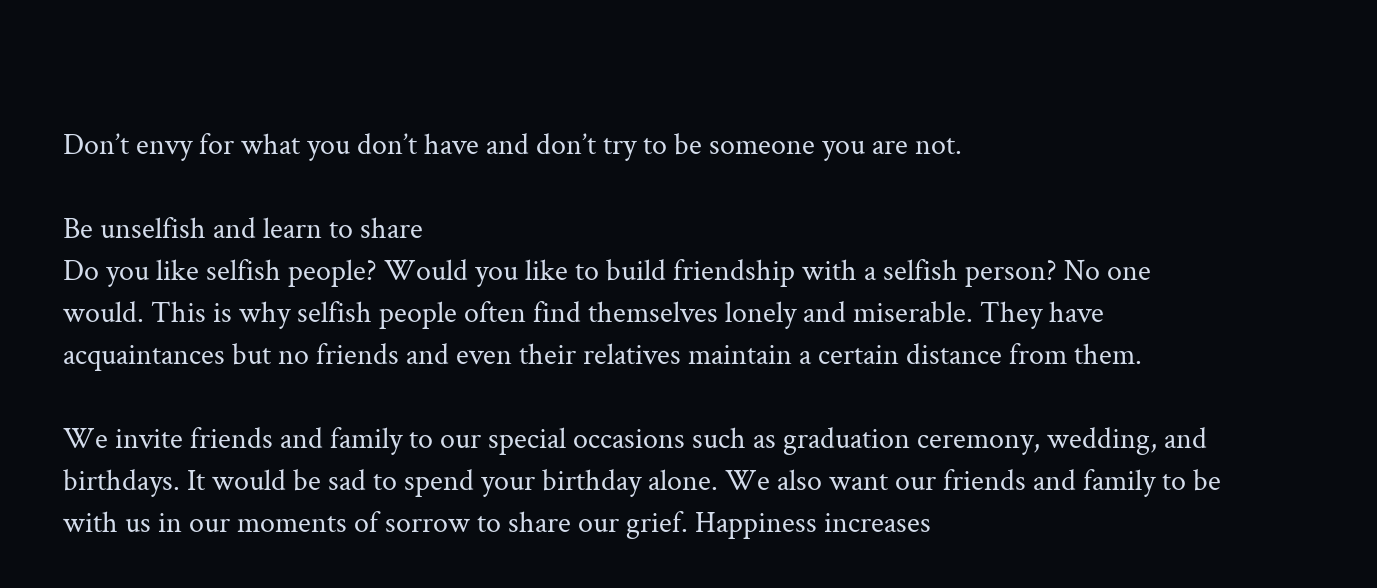Don’t envy for what you don’t have and don’t try to be someone you are not.

Be unselfish and learn to share
Do you like selfish people? Would you like to build friendship with a selfish person? No one would. This is why selfish people often find themselves lonely and miserable. They have acquaintances but no friends and even their relatives maintain a certain distance from them.

We invite friends and family to our special occasions such as graduation ceremony, wedding, and birthdays. It would be sad to spend your birthday alone. We also want our friends and family to be with us in our moments of sorrow to share our grief. Happiness increases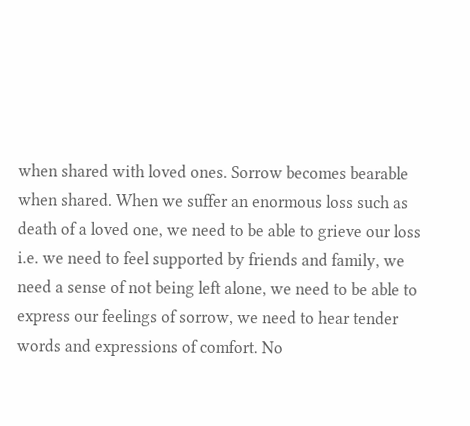when shared with loved ones. Sorrow becomes bearable when shared. When we suffer an enormous loss such as death of a loved one, we need to be able to grieve our loss i.e. we need to feel supported by friends and family, we need a sense of not being left alone, we need to be able to express our feelings of sorrow, we need to hear tender words and expressions of comfort. No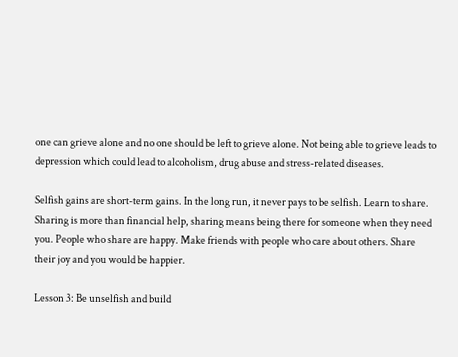one can grieve alone and no one should be left to grieve alone. Not being able to grieve leads to depression which could lead to alcoholism, drug abuse and stress-related diseases.

Selfish gains are short-term gains. In the long run, it never pays to be selfish. Learn to share. Sharing is more than financial help, sharing means being there for someone when they need you. People who share are happy. Make friends with people who care about others. Share their joy and you would be happier.

Lesson 3: Be unselfish and build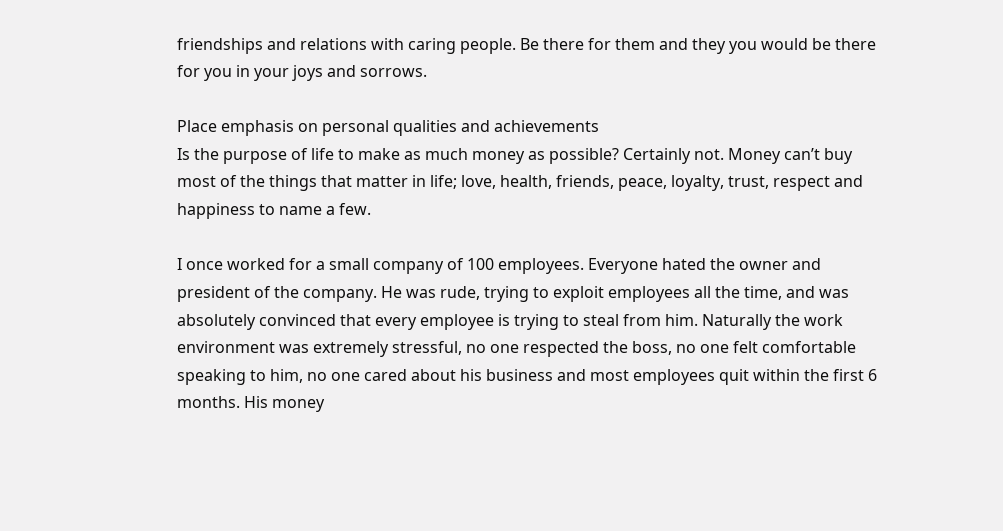friendships and relations with caring people. Be there for them and they you would be there for you in your joys and sorrows.

Place emphasis on personal qualities and achievements
Is the purpose of life to make as much money as possible? Certainly not. Money can’t buy most of the things that matter in life; love, health, friends, peace, loyalty, trust, respect and happiness to name a few.

I once worked for a small company of 100 employees. Everyone hated the owner and president of the company. He was rude, trying to exploit employees all the time, and was absolutely convinced that every employee is trying to steal from him. Naturally the work environment was extremely stressful, no one respected the boss, no one felt comfortable speaking to him, no one cared about his business and most employees quit within the first 6 months. His money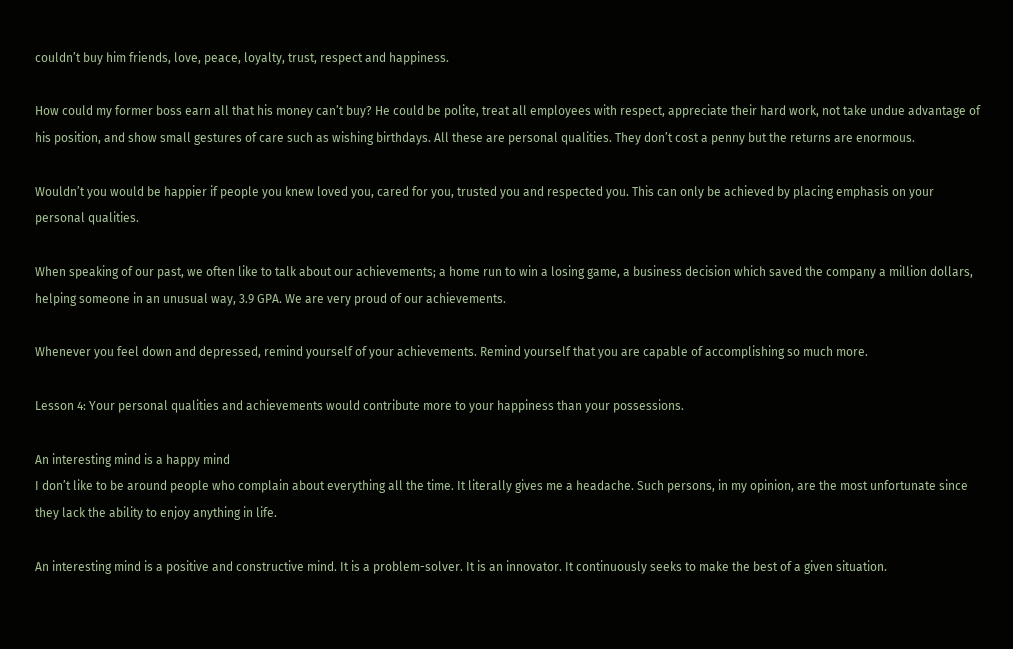couldn’t buy him friends, love, peace, loyalty, trust, respect and happiness.

How could my former boss earn all that his money can’t buy? He could be polite, treat all employees with respect, appreciate their hard work, not take undue advantage of his position, and show small gestures of care such as wishing birthdays. All these are personal qualities. They don’t cost a penny but the returns are enormous.

Wouldn’t you would be happier if people you knew loved you, cared for you, trusted you and respected you. This can only be achieved by placing emphasis on your personal qualities.

When speaking of our past, we often like to talk about our achievements; a home run to win a losing game, a business decision which saved the company a million dollars, helping someone in an unusual way, 3.9 GPA. We are very proud of our achievements.

Whenever you feel down and depressed, remind yourself of your achievements. Remind yourself that you are capable of accomplishing so much more.

Lesson 4: Your personal qualities and achievements would contribute more to your happiness than your possessions.

An interesting mind is a happy mind
I don’t like to be around people who complain about everything all the time. It literally gives me a headache. Such persons, in my opinion, are the most unfortunate since they lack the ability to enjoy anything in life.

An interesting mind is a positive and constructive mind. It is a problem-solver. It is an innovator. It continuously seeks to make the best of a given situation.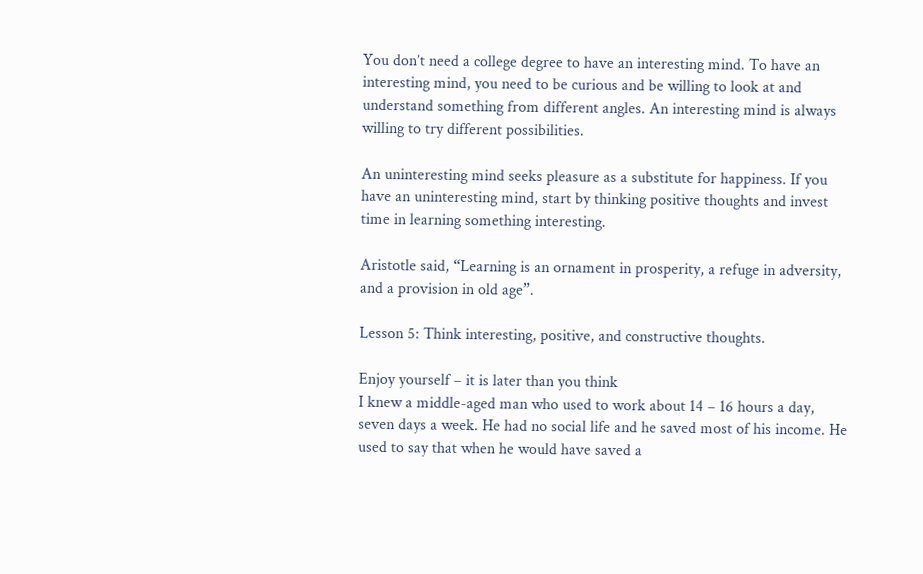You don’t need a college degree to have an interesting mind. To have an interesting mind, you need to be curious and be willing to look at and understand something from different angles. An interesting mind is always willing to try different possibilities.

An uninteresting mind seeks pleasure as a substitute for happiness. If you have an uninteresting mind, start by thinking positive thoughts and invest time in learning something interesting.

Aristotle said, “Learning is an ornament in prosperity, a refuge in adversity, and a provision in old age”.

Lesson 5: Think interesting, positive, and constructive thoughts.

Enjoy yourself – it is later than you think
I knew a middle-aged man who used to work about 14 – 16 hours a day, seven days a week. He had no social life and he saved most of his income. He used to say that when he would have saved a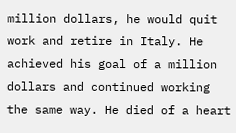million dollars, he would quit work and retire in Italy. He achieved his goal of a million dollars and continued working the same way. He died of a heart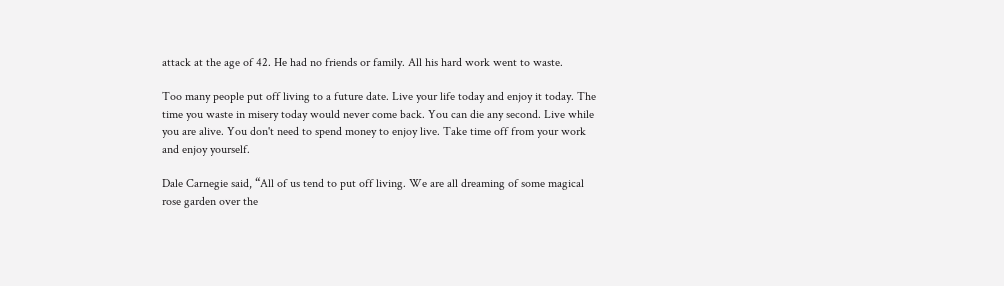attack at the age of 42. He had no friends or family. All his hard work went to waste.

Too many people put off living to a future date. Live your life today and enjoy it today. The time you waste in misery today would never come back. You can die any second. Live while you are alive. You don't need to spend money to enjoy live. Take time off from your work and enjoy yourself.

Dale Carnegie said, “All of us tend to put off living. We are all dreaming of some magical rose garden over the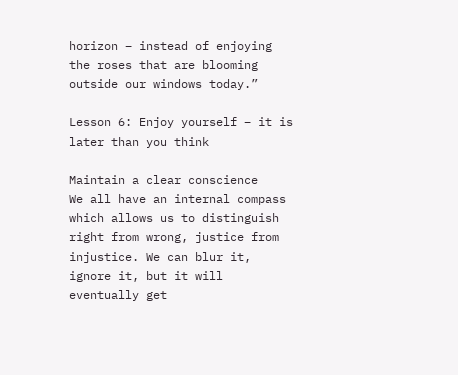horizon – instead of enjoying the roses that are blooming outside our windows today.”

Lesson 6: Enjoy yourself – it is later than you think

Maintain a clear conscience
We all have an internal compass which allows us to distinguish right from wrong, justice from injustice. We can blur it, ignore it, but it will eventually get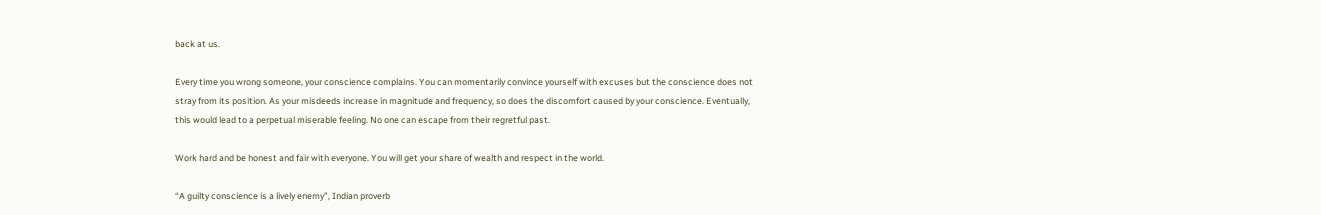back at us.

Every time you wrong someone, your conscience complains. You can momentarily convince yourself with excuses but the conscience does not stray from its position. As your misdeeds increase in magnitude and frequency, so does the discomfort caused by your conscience. Eventually, this would lead to a perpetual miserable feeling. No one can escape from their regretful past.

Work hard and be honest and fair with everyone. You will get your share of wealth and respect in the world.

“A guilty conscience is a lively enemy”, Indian proverb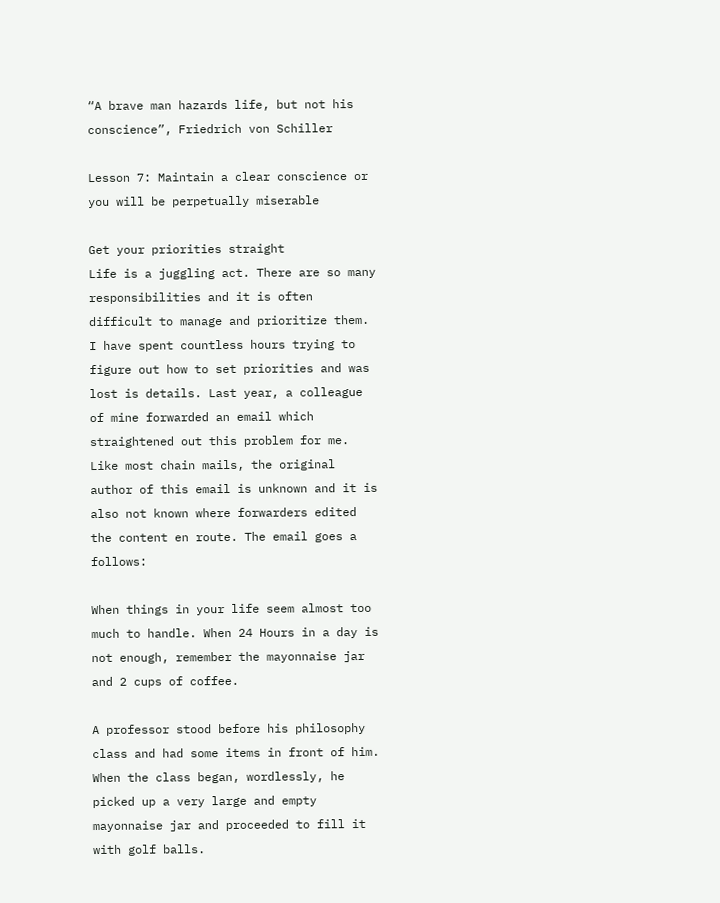“A brave man hazards life, but not his conscience”, Friedrich von Schiller

Lesson 7: Maintain a clear conscience or you will be perpetually miserable

Get your priorities straight
Life is a juggling act. There are so many responsibilities and it is often difficult to manage and prioritize them. I have spent countless hours trying to figure out how to set priorities and was lost is details. Last year, a colleague of mine forwarded an email which straightened out this problem for me. Like most chain mails, the original author of this email is unknown and it is also not known where forwarders edited the content en route. The email goes a follows:

When things in your life seem almost too much to handle. When 24 Hours in a day is not enough, remember the mayonnaise jar and 2 cups of coffee.

A professor stood before his philosophy class and had some items in front of him. When the class began, wordlessly, he picked up a very large and empty mayonnaise jar and proceeded to fill it with golf balls.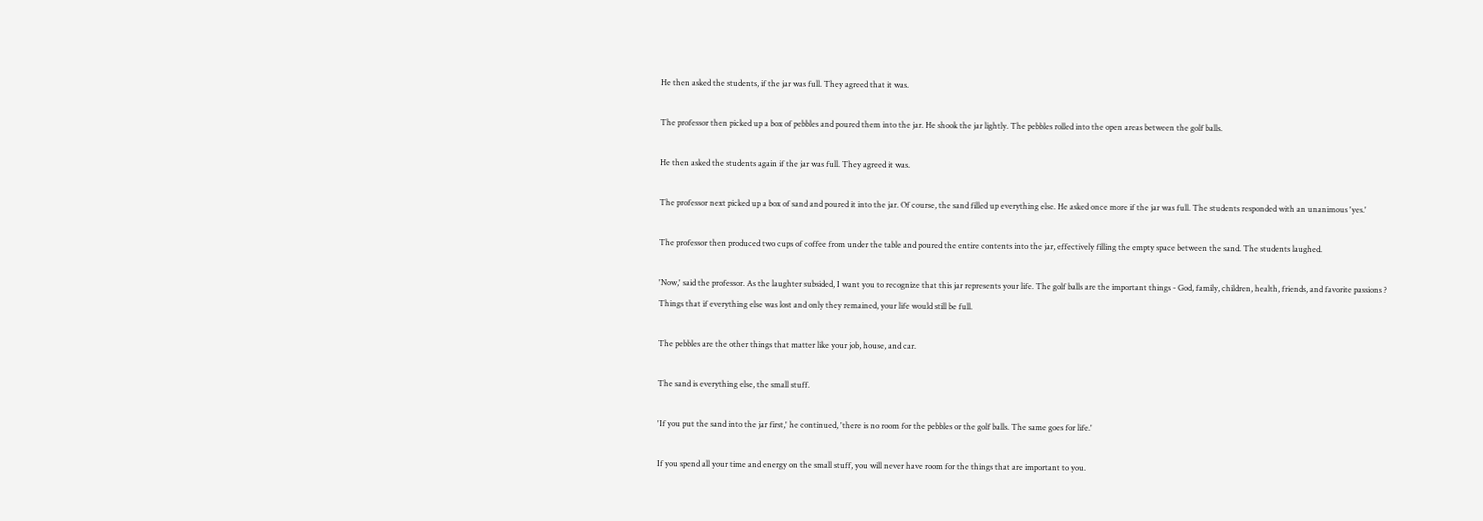He then asked the students, if the jar was full. They agreed that it was.

The professor then picked up a box of pebbles and poured them into the jar. He shook the jar lightly. The pebbles rolled into the open areas between the golf balls.

He then asked the students again if the jar was full. They agreed it was.

The professor next picked up a box of sand and poured it into the jar. Of course, the sand filled up everything else. He asked once more if the jar was full. The students responded with an unanimous 'yes.'

The professor then produced two cups of coffee from under the table and poured the entire contents into the jar, effectively filling the empty space between the sand. The students laughed.

'Now,' said the professor. As the laughter subsided, I want you to recognize that this jar represents your life. The golf balls are the important things - God, family, children, health, friends, and favorite passions ? Things that if everything else was lost and only they remained, your life would still be full.

The pebbles are the other things that matter like your job, house, and car.

The sand is everything else, the small stuff.

'If you put the sand into the jar first,' he continued, 'there is no room for the pebbles or the golf balls. The same goes for life.'

If you spend all your time and energy on the small stuff, you will never have room for the things that are important to you.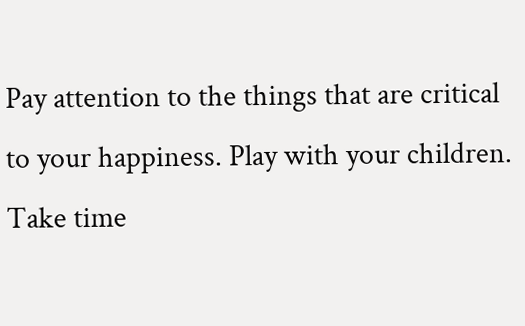Pay attention to the things that are critical to your happiness. Play with your children.
Take time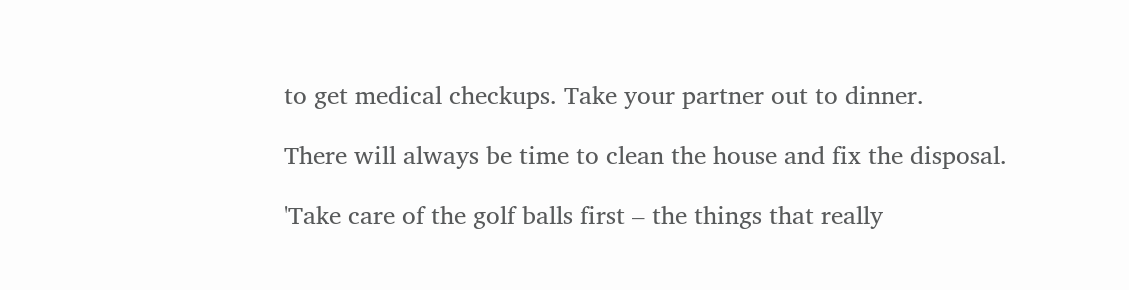to get medical checkups. Take your partner out to dinner.

There will always be time to clean the house and fix the disposal.

'Take care of the golf balls first – the things that really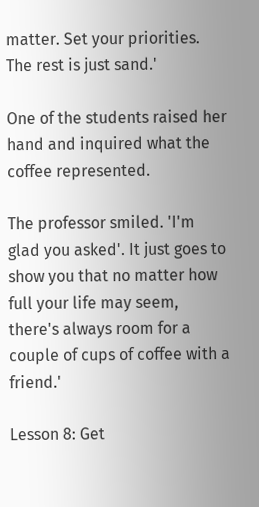matter. Set your priorities. The rest is just sand.'

One of the students raised her hand and inquired what the coffee represented.

The professor smiled. 'I'm glad you asked'. It just goes to show you that no matter how full your life may seem, there's always room for a couple of cups of coffee with a friend.'

Lesson 8: Get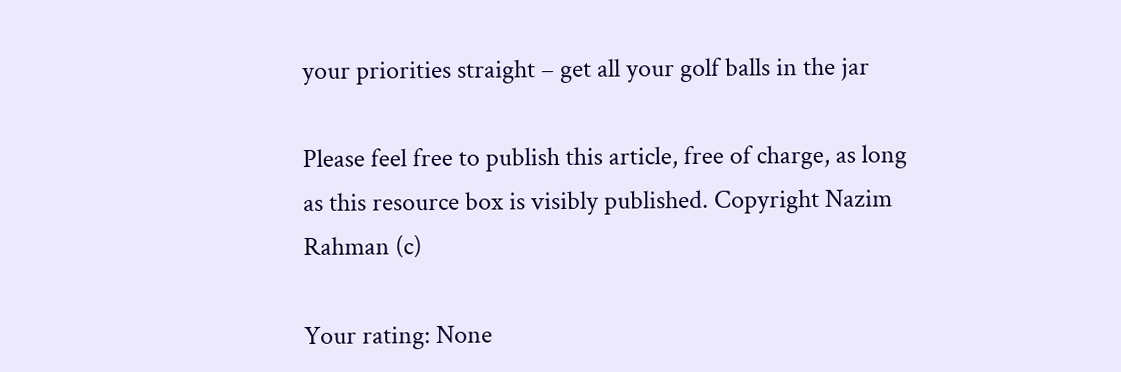your priorities straight – get all your golf balls in the jar

Please feel free to publish this article, free of charge, as long as this resource box is visibly published. Copyright Nazim Rahman (c)

Your rating: None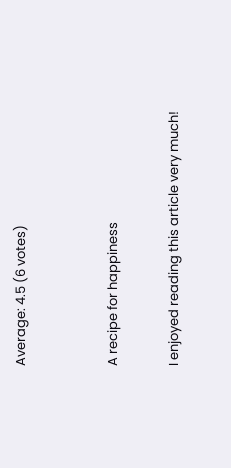Average: 4.5 (6 votes)


A recipe for happiness

I enjoyed reading this article very much!